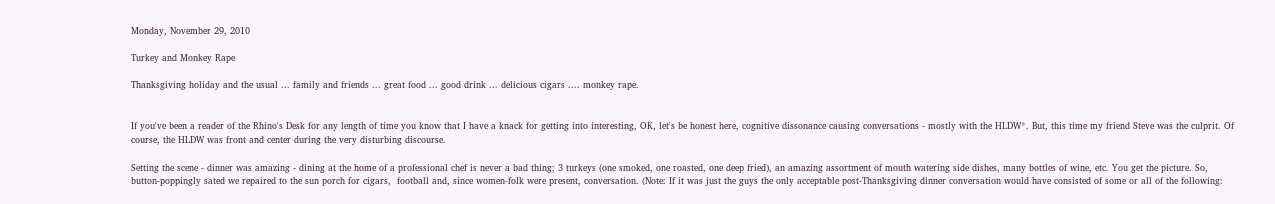Monday, November 29, 2010

Turkey and Monkey Rape

Thanksgiving holiday and the usual ... family and friends ... great food ... good drink ... delicious cigars .... monkey rape.


If you've been a reader of the Rhino's Desk for any length of time you know that I have a knack for getting into interesting, OK, let's be honest here, cognitive dissonance causing conversations - mostly with the HLDW*. But, this time my friend Steve was the culprit. Of course, the HLDW was front and center during the very disturbing discourse.

Setting the scene - dinner was amazing - dining at the home of a professional chef is never a bad thing; 3 turkeys (one smoked, one roasted, one deep fried), an amazing assortment of mouth watering side dishes, many bottles of wine, etc. You get the picture. So, button-poppingly sated we repaired to the sun porch for cigars,  football and, since women-folk were present, conversation. (Note: If it was just the guys the only acceptable post-Thanksgiving dinner conversation would have consisted of some or all of the following: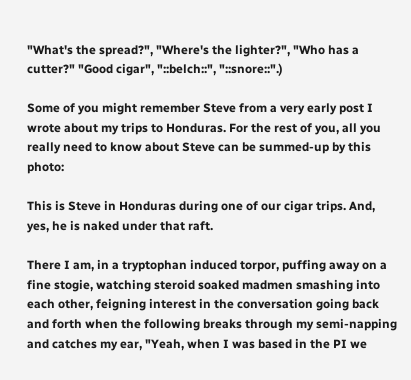"What's the spread?", "Where's the lighter?", "Who has a cutter?" "Good cigar", "::belch::", "::snore::".)

Some of you might remember Steve from a very early post I wrote about my trips to Honduras. For the rest of you, all you really need to know about Steve can be summed-up by this photo:

This is Steve in Honduras during one of our cigar trips. And, yes, he is naked under that raft.

There I am, in a tryptophan induced torpor, puffing away on a fine stogie, watching steroid soaked madmen smashing into each other, feigning interest in the conversation going back and forth when the following breaks through my semi-napping and catches my ear, "Yeah, when I was based in the PI we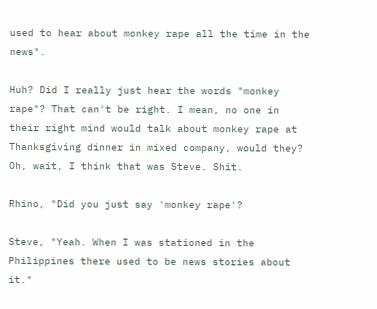used to hear about monkey rape all the time in the news".

Huh? Did I really just hear the words "monkey rape"? That can't be right. I mean, no one in their right mind would talk about monkey rape at Thanksgiving dinner in mixed company, would they? Oh, wait, I think that was Steve. Shit.

Rhino, "Did you just say 'monkey rape'?

Steve, "Yeah. When I was stationed in the Philippines there used to be news stories about it."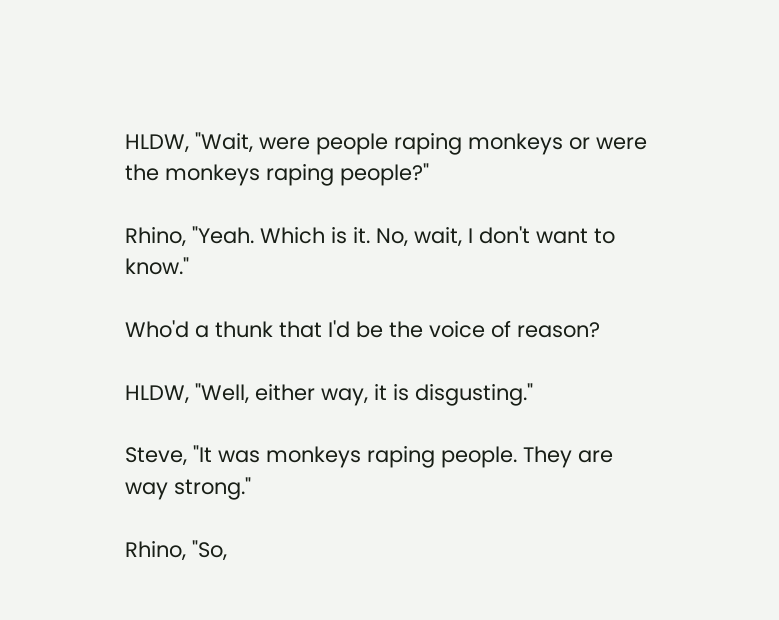HLDW, "Wait, were people raping monkeys or were the monkeys raping people?"

Rhino, "Yeah. Which is it. No, wait, I don't want to know."

Who'd a thunk that I'd be the voice of reason?

HLDW, "Well, either way, it is disgusting."

Steve, "It was monkeys raping people. They are way strong."

Rhino, "So,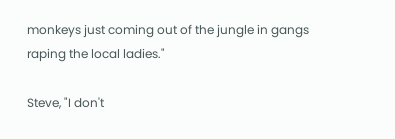monkeys just coming out of the jungle in gangs raping the local ladies."

Steve, "I don't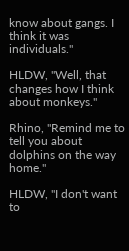know about gangs. I think it was individuals."

HLDW, "Well, that changes how I think about monkeys."

Rhino, "Remind me to tell you about dolphins on the way home."

HLDW, "I don't want to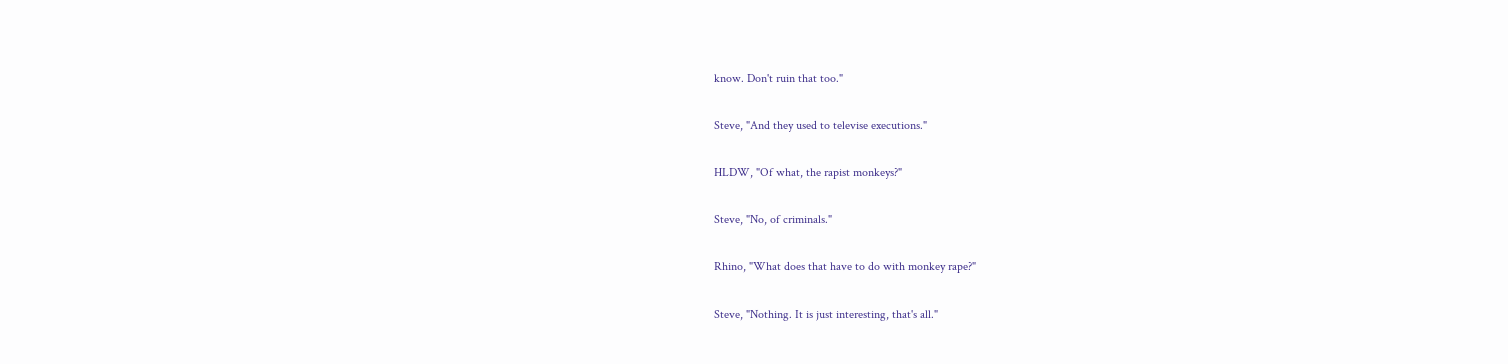know. Don't ruin that too."

Steve, "And they used to televise executions."

HLDW, "Of what, the rapist monkeys?"

Steve, "No, of criminals."

Rhino, "What does that have to do with monkey rape?"

Steve, "Nothing. It is just interesting, that's all."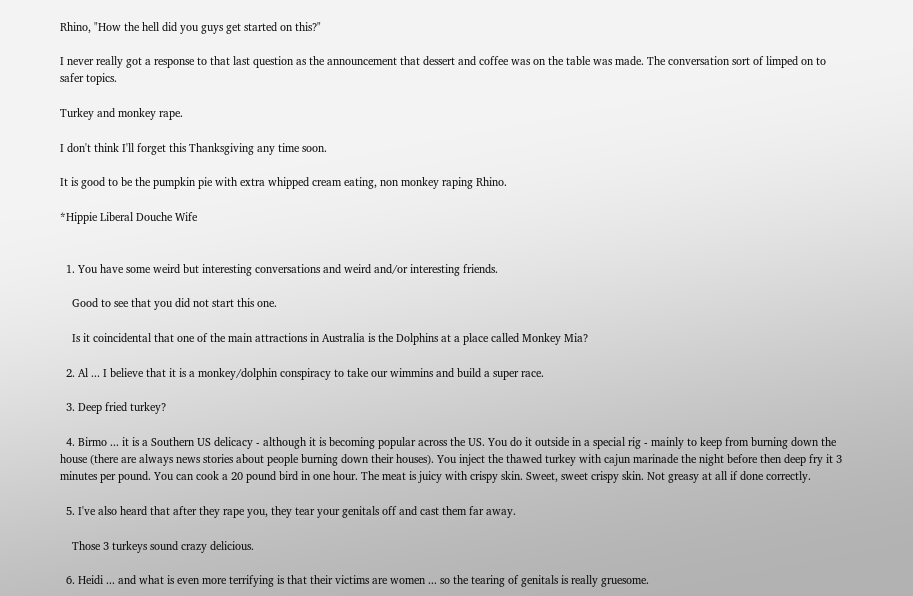Rhino, "How the hell did you guys get started on this?"

I never really got a response to that last question as the announcement that dessert and coffee was on the table was made. The conversation sort of limped on to safer topics.

Turkey and monkey rape.

I don't think I'll forget this Thanksgiving any time soon.

It is good to be the pumpkin pie with extra whipped cream eating, non monkey raping Rhino.

*Hippie Liberal Douche Wife


  1. You have some weird but interesting conversations and weird and/or interesting friends.

    Good to see that you did not start this one.

    Is it coincidental that one of the main attractions in Australia is the Dolphins at a place called Monkey Mia?

  2. Al ... I believe that it is a monkey/dolphin conspiracy to take our wimmins and build a super race.

  3. Deep fried turkey?

  4. Birmo ... it is a Southern US delicacy - although it is becoming popular across the US. You do it outside in a special rig - mainly to keep from burning down the house (there are always news stories about people burning down their houses). You inject the thawed turkey with cajun marinade the night before then deep fry it 3 minutes per pound. You can cook a 20 pound bird in one hour. The meat is juicy with crispy skin. Sweet, sweet crispy skin. Not greasy at all if done correctly.

  5. I've also heard that after they rape you, they tear your genitals off and cast them far away.

    Those 3 turkeys sound crazy delicious.

  6. Heidi ... and what is even more terrifying is that their victims are women ... so the tearing of genitals is really gruesome.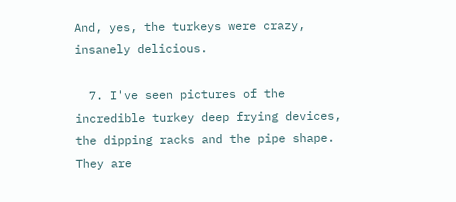And, yes, the turkeys were crazy, insanely delicious.

  7. I've seen pictures of the incredible turkey deep frying devices, the dipping racks and the pipe shape. They are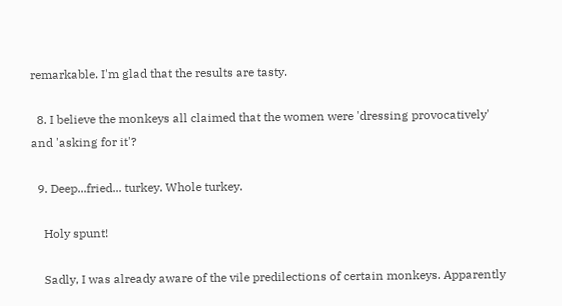remarkable. I'm glad that the results are tasty.

  8. I believe the monkeys all claimed that the women were 'dressing provocatively' and 'asking for it'?

  9. Deep...fried... turkey. Whole turkey.

    Holy spunt!

    Sadly, I was already aware of the vile predilections of certain monkeys. Apparently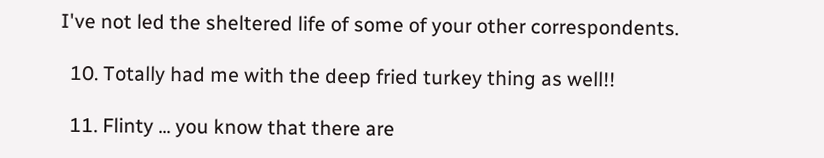I've not led the sheltered life of some of your other correspondents.

  10. Totally had me with the deep fried turkey thing as well!!

  11. Flinty ... you know that there are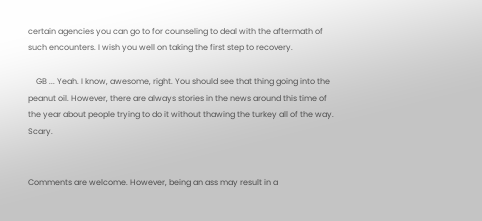certain agencies you can go to for counseling to deal with the aftermath of such encounters. I wish you well on taking the first step to recovery.

    GB ... Yeah. I know, awesome, right. You should see that thing going into the peanut oil. However, there are always stories in the news around this time of the year about people trying to do it without thawing the turkey all of the way. Scary.


Comments are welcome. However, being an ass may result in a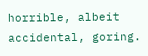horrible, albeit accidental, goring.